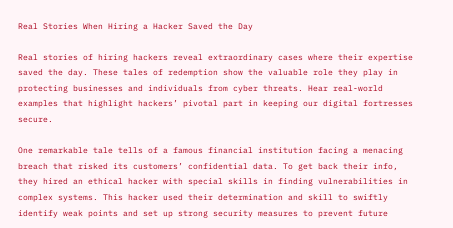Real Stories When Hiring a Hacker Saved the Day

Real stories of hiring hackers reveal extraordinary cases where their expertise saved the day. These tales of redemption show the valuable role they play in protecting businesses and individuals from cyber threats. Hear real-world examples that highlight hackers’ pivotal part in keeping our digital fortresses secure.

One remarkable tale tells of a famous financial institution facing a menacing breach that risked its customers’ confidential data. To get back their info, they hired an ethical hacker with special skills in finding vulnerabilities in complex systems. This hacker used their determination and skill to swiftly identify weak points and set up strong security measures to prevent future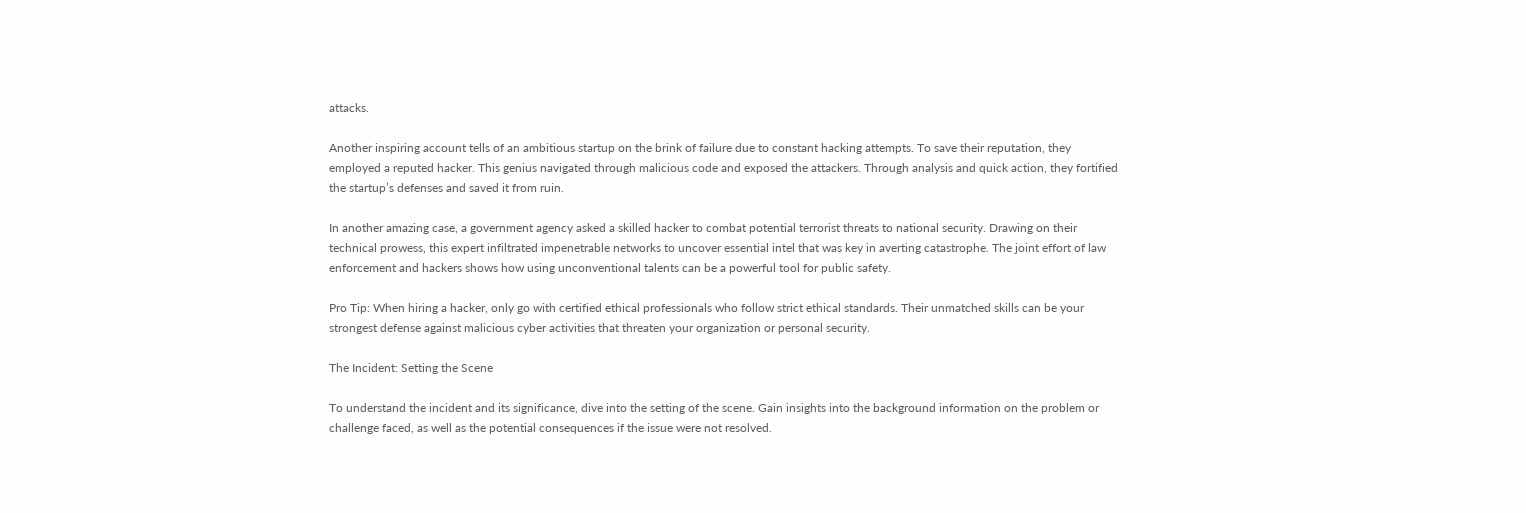attacks.

Another inspiring account tells of an ambitious startup on the brink of failure due to constant hacking attempts. To save their reputation, they employed a reputed hacker. This genius navigated through malicious code and exposed the attackers. Through analysis and quick action, they fortified the startup’s defenses and saved it from ruin.

In another amazing case, a government agency asked a skilled hacker to combat potential terrorist threats to national security. Drawing on their technical prowess, this expert infiltrated impenetrable networks to uncover essential intel that was key in averting catastrophe. The joint effort of law enforcement and hackers shows how using unconventional talents can be a powerful tool for public safety.

Pro Tip: When hiring a hacker, only go with certified ethical professionals who follow strict ethical standards. Their unmatched skills can be your strongest defense against malicious cyber activities that threaten your organization or personal security.

The Incident: Setting the Scene

To understand the incident and its significance, dive into the setting of the scene. Gain insights into the background information on the problem or challenge faced, as well as the potential consequences if the issue were not resolved.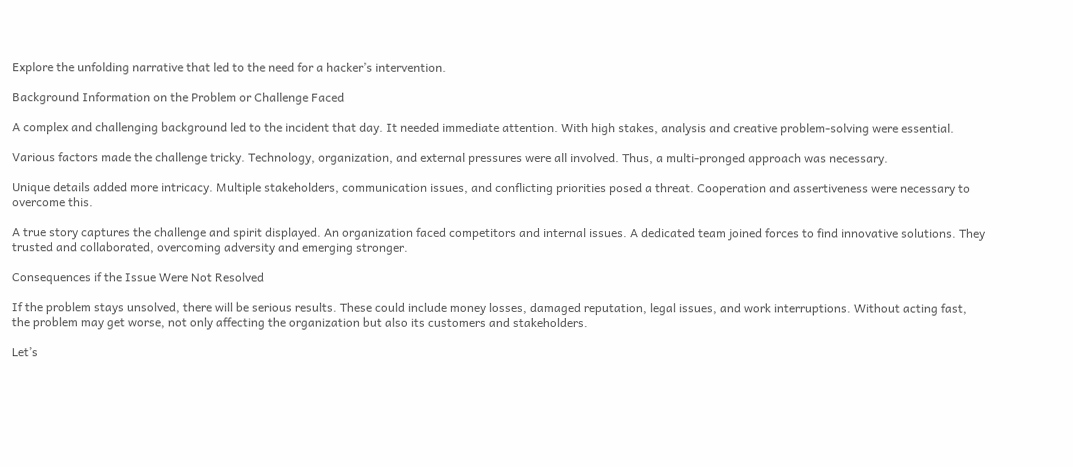Explore the unfolding narrative that led to the need for a hacker’s intervention.

Background Information on the Problem or Challenge Faced

A complex and challenging background led to the incident that day. It needed immediate attention. With high stakes, analysis and creative problem-solving were essential.

Various factors made the challenge tricky. Technology, organization, and external pressures were all involved. Thus, a multi-pronged approach was necessary.

Unique details added more intricacy. Multiple stakeholders, communication issues, and conflicting priorities posed a threat. Cooperation and assertiveness were necessary to overcome this.

A true story captures the challenge and spirit displayed. An organization faced competitors and internal issues. A dedicated team joined forces to find innovative solutions. They trusted and collaborated, overcoming adversity and emerging stronger.

Consequences if the Issue Were Not Resolved

If the problem stays unsolved, there will be serious results. These could include money losses, damaged reputation, legal issues, and work interruptions. Without acting fast, the problem may get worse, not only affecting the organization but also its customers and stakeholders.

Let’s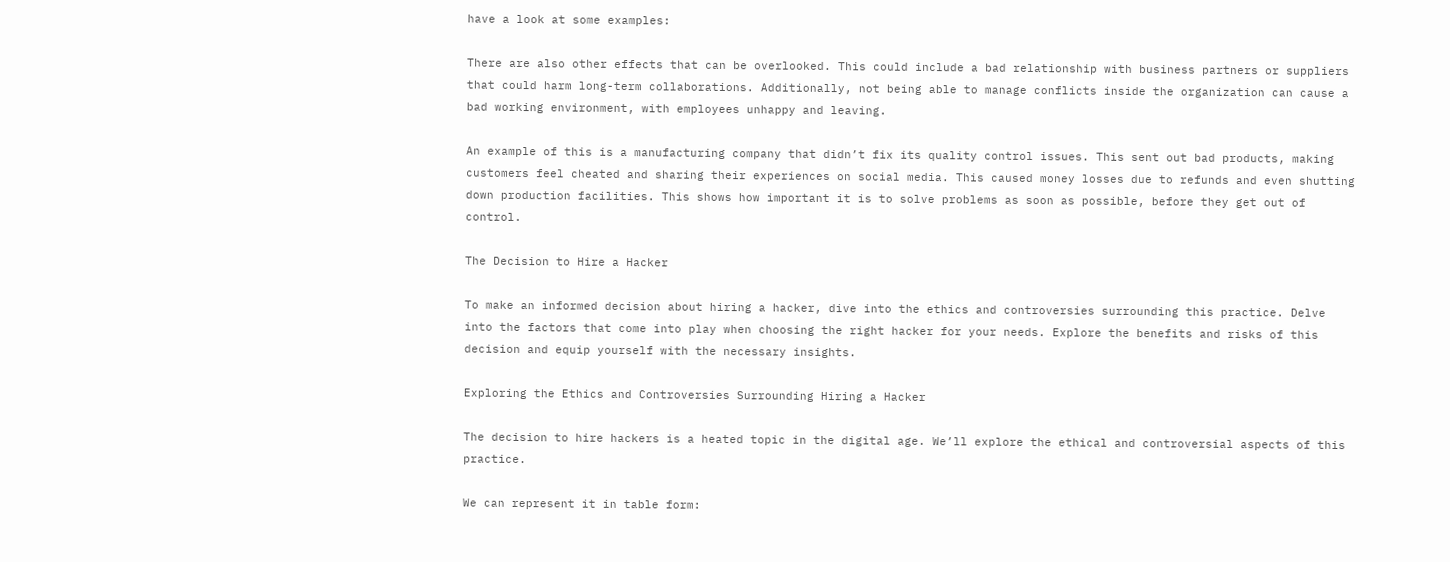have a look at some examples:

There are also other effects that can be overlooked. This could include a bad relationship with business partners or suppliers that could harm long-term collaborations. Additionally, not being able to manage conflicts inside the organization can cause a bad working environment, with employees unhappy and leaving.

An example of this is a manufacturing company that didn’t fix its quality control issues. This sent out bad products, making customers feel cheated and sharing their experiences on social media. This caused money losses due to refunds and even shutting down production facilities. This shows how important it is to solve problems as soon as possible, before they get out of control.

The Decision to Hire a Hacker

To make an informed decision about hiring a hacker, dive into the ethics and controversies surrounding this practice. Delve into the factors that come into play when choosing the right hacker for your needs. Explore the benefits and risks of this decision and equip yourself with the necessary insights.

Exploring the Ethics and Controversies Surrounding Hiring a Hacker

The decision to hire hackers is a heated topic in the digital age. We’ll explore the ethical and controversial aspects of this practice.

We can represent it in table form: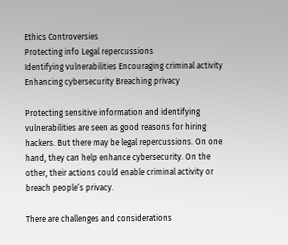Ethics Controversies
Protecting info Legal repercussions
Identifying vulnerabilities Encouraging criminal activity
Enhancing cybersecurity Breaching privacy

Protecting sensitive information and identifying vulnerabilities are seen as good reasons for hiring hackers. But there may be legal repercussions. On one hand, they can help enhance cybersecurity. On the other, their actions could enable criminal activity or breach people’s privacy.

There are challenges and considerations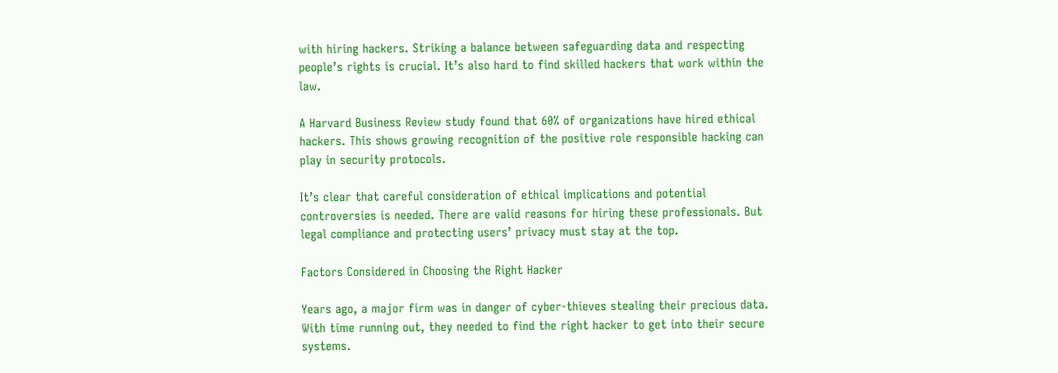with hiring hackers. Striking a balance between safeguarding data and respecting people’s rights is crucial. It’s also hard to find skilled hackers that work within the law.

A Harvard Business Review study found that 60% of organizations have hired ethical hackers. This shows growing recognition of the positive role responsible hacking can play in security protocols.

It’s clear that careful consideration of ethical implications and potential controversies is needed. There are valid reasons for hiring these professionals. But legal compliance and protecting users’ privacy must stay at the top.

Factors Considered in Choosing the Right Hacker

Years ago, a major firm was in danger of cyber-thieves stealing their precious data. With time running out, they needed to find the right hacker to get into their secure systems.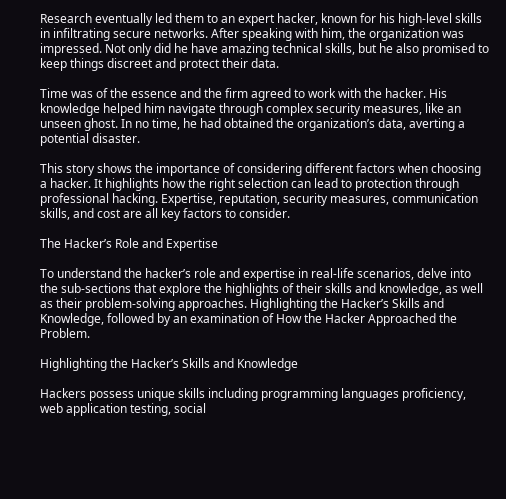Research eventually led them to an expert hacker, known for his high-level skills in infiltrating secure networks. After speaking with him, the organization was impressed. Not only did he have amazing technical skills, but he also promised to keep things discreet and protect their data.

Time was of the essence and the firm agreed to work with the hacker. His knowledge helped him navigate through complex security measures, like an unseen ghost. In no time, he had obtained the organization’s data, averting a potential disaster.

This story shows the importance of considering different factors when choosing a hacker. It highlights how the right selection can lead to protection through professional hacking. Expertise, reputation, security measures, communication skills, and cost are all key factors to consider.

The Hacker’s Role and Expertise

To understand the hacker’s role and expertise in real-life scenarios, delve into the sub-sections that explore the highlights of their skills and knowledge, as well as their problem-solving approaches. Highlighting the Hacker’s Skills and Knowledge, followed by an examination of How the Hacker Approached the Problem.

Highlighting the Hacker’s Skills and Knowledge

Hackers possess unique skills including programming languages proficiency, web application testing, social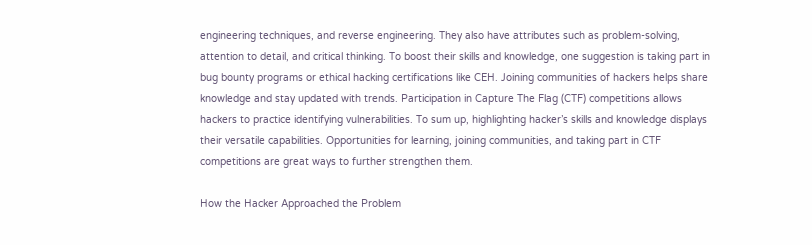engineering techniques, and reverse engineering. They also have attributes such as problem-solving, attention to detail, and critical thinking. To boost their skills and knowledge, one suggestion is taking part in bug bounty programs or ethical hacking certifications like CEH. Joining communities of hackers helps share knowledge and stay updated with trends. Participation in Capture The Flag (CTF) competitions allows hackers to practice identifying vulnerabilities. To sum up, highlighting hacker’s skills and knowledge displays their versatile capabilities. Opportunities for learning, joining communities, and taking part in CTF competitions are great ways to further strengthen them.

How the Hacker Approached the Problem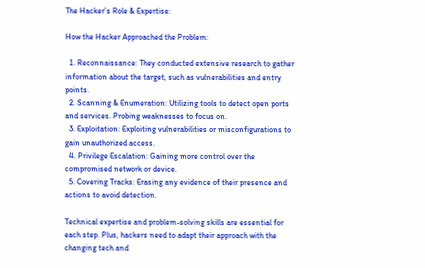The Hacker’s Role & Expertise:

How the Hacker Approached the Problem:

  1. Reconnaissance: They conducted extensive research to gather information about the target, such as vulnerabilities and entry points.
  2. Scanning & Enumeration: Utilizing tools to detect open ports and services. Probing weaknesses to focus on.
  3. Exploitation: Exploiting vulnerabilities or misconfigurations to gain unauthorized access.
  4. Privilege Escalation: Gaining more control over the compromised network or device.
  5. Covering Tracks: Erasing any evidence of their presence and actions to avoid detection.

Technical expertise and problem-solving skills are essential for each step. Plus, hackers need to adapt their approach with the changing tech and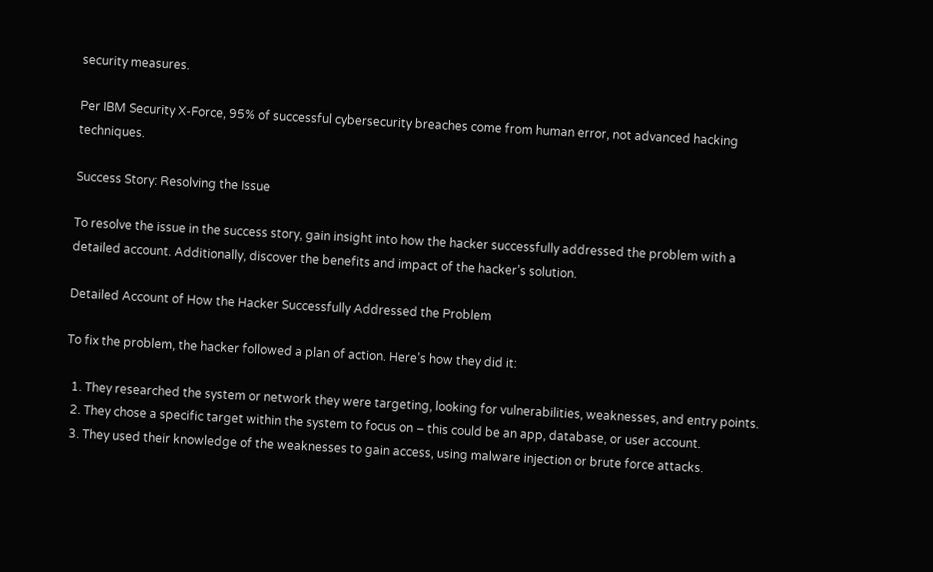security measures.

Per IBM Security X-Force, 95% of successful cybersecurity breaches come from human error, not advanced hacking techniques.

Success Story: Resolving the Issue

To resolve the issue in the success story, gain insight into how the hacker successfully addressed the problem with a detailed account. Additionally, discover the benefits and impact of the hacker’s solution.

Detailed Account of How the Hacker Successfully Addressed the Problem

To fix the problem, the hacker followed a plan of action. Here’s how they did it:

  1. They researched the system or network they were targeting, looking for vulnerabilities, weaknesses, and entry points.
  2. They chose a specific target within the system to focus on – this could be an app, database, or user account.
  3. They used their knowledge of the weaknesses to gain access, using malware injection or brute force attacks.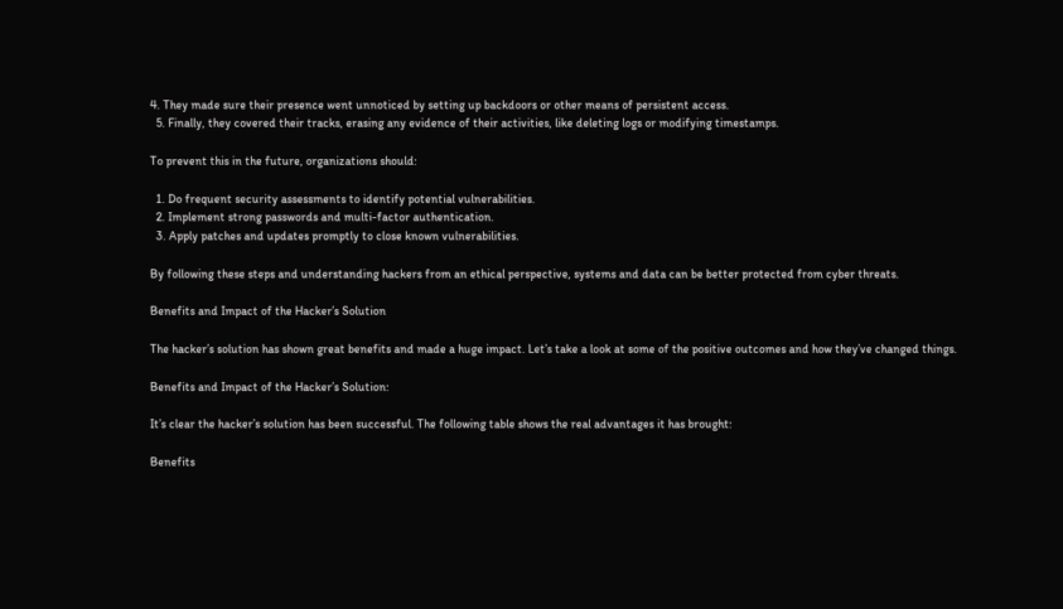4. They made sure their presence went unnoticed by setting up backdoors or other means of persistent access.
  5. Finally, they covered their tracks, erasing any evidence of their activities, like deleting logs or modifying timestamps.

To prevent this in the future, organizations should:

  1. Do frequent security assessments to identify potential vulnerabilities.
  2. Implement strong passwords and multi-factor authentication.
  3. Apply patches and updates promptly to close known vulnerabilities.

By following these steps and understanding hackers from an ethical perspective, systems and data can be better protected from cyber threats.

Benefits and Impact of the Hacker’s Solution

The hacker’s solution has shown great benefits and made a huge impact. Let’s take a look at some of the positive outcomes and how they’ve changed things.

Benefits and Impact of the Hacker’s Solution:

It’s clear the hacker’s solution has been successful. The following table shows the real advantages it has brought:

Benefits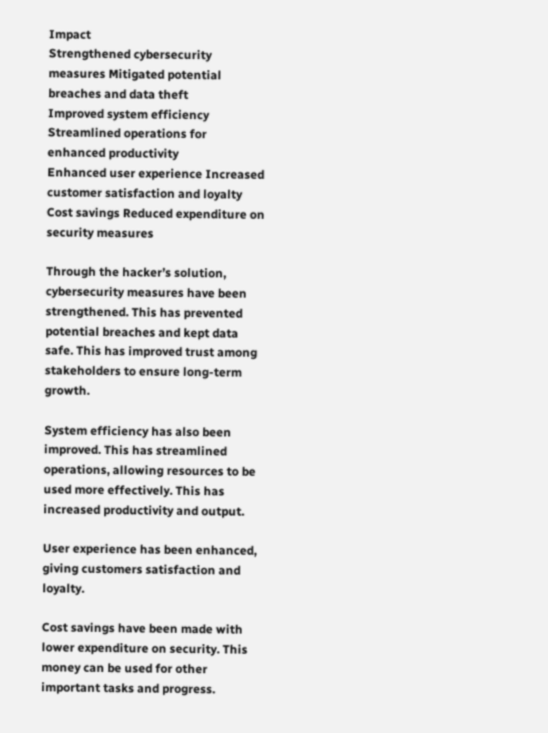Impact
Strengthened cybersecurity measures Mitigated potential breaches and data theft
Improved system efficiency Streamlined operations for enhanced productivity
Enhanced user experience Increased customer satisfaction and loyalty
Cost savings Reduced expenditure on security measures

Through the hacker’s solution, cybersecurity measures have been strengthened. This has prevented potential breaches and kept data safe. This has improved trust among stakeholders to ensure long-term growth.

System efficiency has also been improved. This has streamlined operations, allowing resources to be used more effectively. This has increased productivity and output.

User experience has been enhanced, giving customers satisfaction and loyalty.

Cost savings have been made with lower expenditure on security. This money can be used for other important tasks and progress.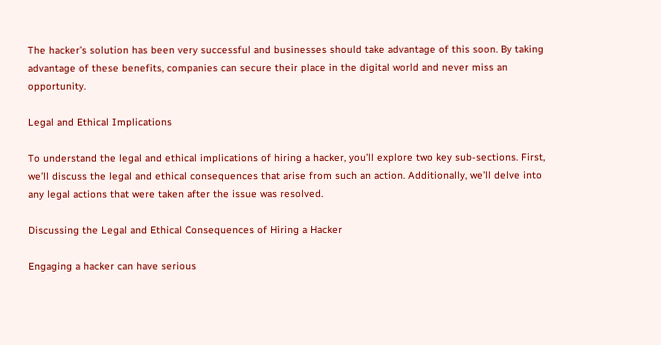The hacker’s solution has been very successful and businesses should take advantage of this soon. By taking advantage of these benefits, companies can secure their place in the digital world and never miss an opportunity.

Legal and Ethical Implications

To understand the legal and ethical implications of hiring a hacker, you’ll explore two key sub-sections. First, we’ll discuss the legal and ethical consequences that arise from such an action. Additionally, we’ll delve into any legal actions that were taken after the issue was resolved.

Discussing the Legal and Ethical Consequences of Hiring a Hacker

Engaging a hacker can have serious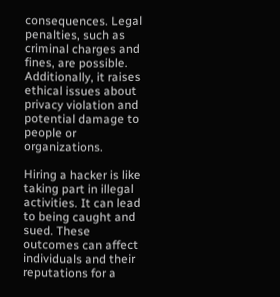consequences. Legal penalties, such as criminal charges and fines, are possible. Additionally, it raises ethical issues about privacy violation and potential damage to people or organizations.

Hiring a hacker is like taking part in illegal activities. It can lead to being caught and sued. These outcomes can affect individuals and their reputations for a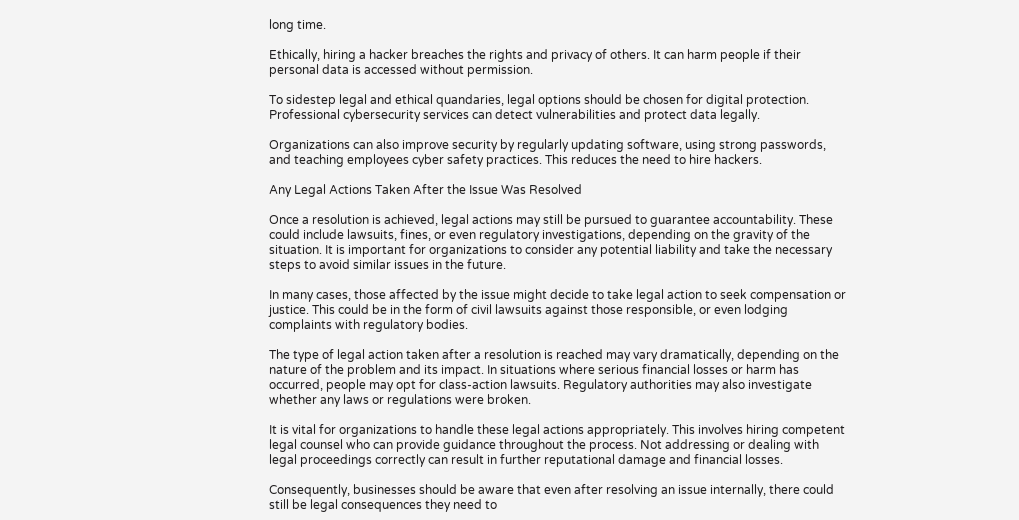long time.

Ethically, hiring a hacker breaches the rights and privacy of others. It can harm people if their personal data is accessed without permission.

To sidestep legal and ethical quandaries, legal options should be chosen for digital protection. Professional cybersecurity services can detect vulnerabilities and protect data legally.

Organizations can also improve security by regularly updating software, using strong passwords, and teaching employees cyber safety practices. This reduces the need to hire hackers.

Any Legal Actions Taken After the Issue Was Resolved

Once a resolution is achieved, legal actions may still be pursued to guarantee accountability. These could include lawsuits, fines, or even regulatory investigations, depending on the gravity of the situation. It is important for organizations to consider any potential liability and take the necessary steps to avoid similar issues in the future.

In many cases, those affected by the issue might decide to take legal action to seek compensation or justice. This could be in the form of civil lawsuits against those responsible, or even lodging complaints with regulatory bodies.

The type of legal action taken after a resolution is reached may vary dramatically, depending on the nature of the problem and its impact. In situations where serious financial losses or harm has occurred, people may opt for class-action lawsuits. Regulatory authorities may also investigate whether any laws or regulations were broken.

It is vital for organizations to handle these legal actions appropriately. This involves hiring competent legal counsel who can provide guidance throughout the process. Not addressing or dealing with legal proceedings correctly can result in further reputational damage and financial losses.

Consequently, businesses should be aware that even after resolving an issue internally, there could still be legal consequences they need to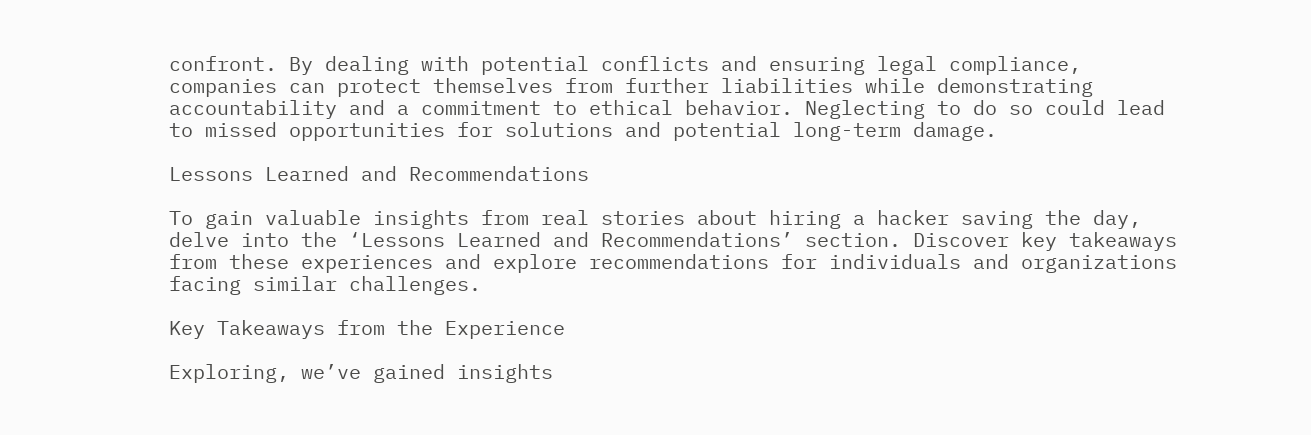confront. By dealing with potential conflicts and ensuring legal compliance, companies can protect themselves from further liabilities while demonstrating accountability and a commitment to ethical behavior. Neglecting to do so could lead to missed opportunities for solutions and potential long-term damage.

Lessons Learned and Recommendations

To gain valuable insights from real stories about hiring a hacker saving the day, delve into the ‘Lessons Learned and Recommendations’ section. Discover key takeaways from these experiences and explore recommendations for individuals and organizations facing similar challenges.

Key Takeaways from the Experience

Exploring, we’ve gained insights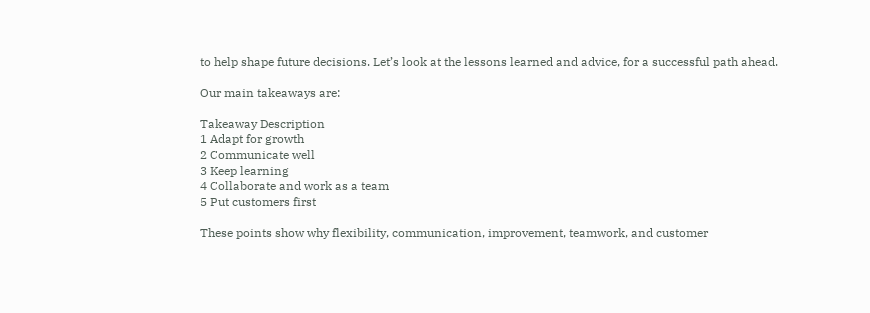to help shape future decisions. Let’s look at the lessons learned and advice, for a successful path ahead.

Our main takeaways are:

Takeaway Description
1 Adapt for growth
2 Communicate well
3 Keep learning
4 Collaborate and work as a team
5 Put customers first

These points show why flexibility, communication, improvement, teamwork, and customer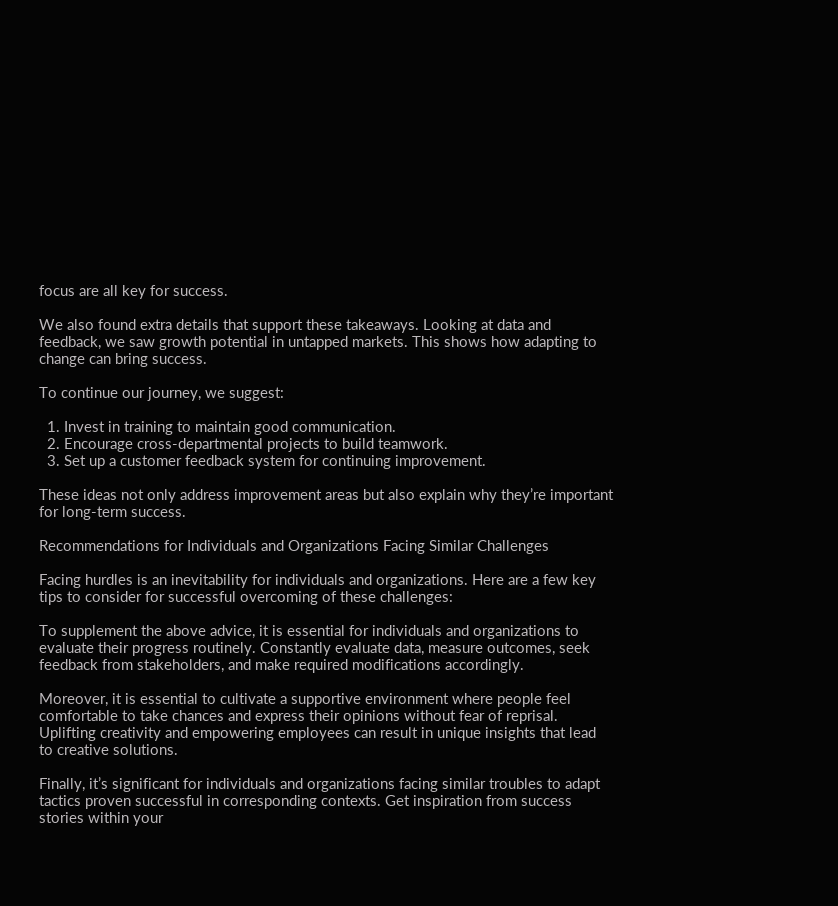focus are all key for success.

We also found extra details that support these takeaways. Looking at data and feedback, we saw growth potential in untapped markets. This shows how adapting to change can bring success.

To continue our journey, we suggest:

  1. Invest in training to maintain good communication.
  2. Encourage cross-departmental projects to build teamwork.
  3. Set up a customer feedback system for continuing improvement.

These ideas not only address improvement areas but also explain why they’re important for long-term success.

Recommendations for Individuals and Organizations Facing Similar Challenges

Facing hurdles is an inevitability for individuals and organizations. Here are a few key tips to consider for successful overcoming of these challenges:

To supplement the above advice, it is essential for individuals and organizations to evaluate their progress routinely. Constantly evaluate data, measure outcomes, seek feedback from stakeholders, and make required modifications accordingly.

Moreover, it is essential to cultivate a supportive environment where people feel comfortable to take chances and express their opinions without fear of reprisal. Uplifting creativity and empowering employees can result in unique insights that lead to creative solutions.

Finally, it’s significant for individuals and organizations facing similar troubles to adapt tactics proven successful in corresponding contexts. Get inspiration from success stories within your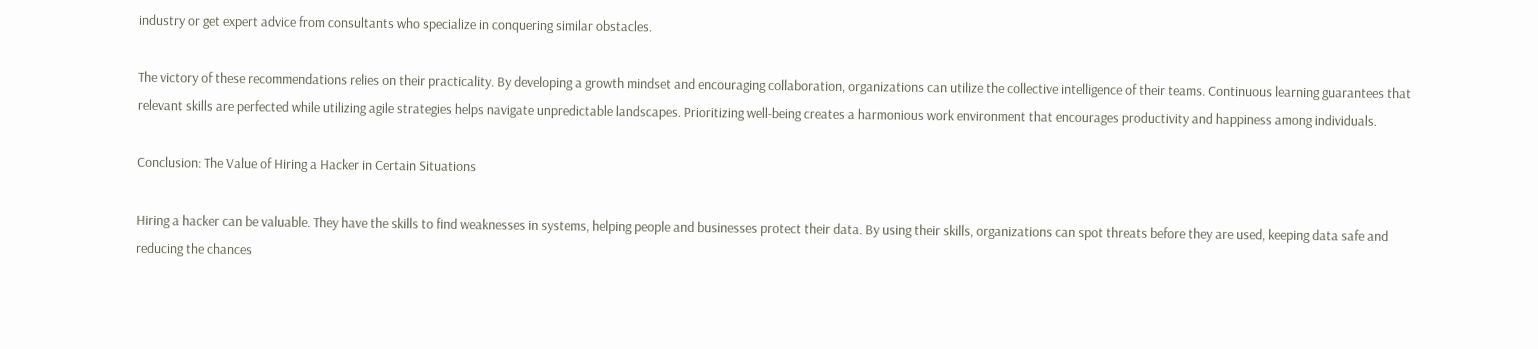industry or get expert advice from consultants who specialize in conquering similar obstacles.

The victory of these recommendations relies on their practicality. By developing a growth mindset and encouraging collaboration, organizations can utilize the collective intelligence of their teams. Continuous learning guarantees that relevant skills are perfected while utilizing agile strategies helps navigate unpredictable landscapes. Prioritizing well-being creates a harmonious work environment that encourages productivity and happiness among individuals.

Conclusion: The Value of Hiring a Hacker in Certain Situations

Hiring a hacker can be valuable. They have the skills to find weaknesses in systems, helping people and businesses protect their data. By using their skills, organizations can spot threats before they are used, keeping data safe and reducing the chances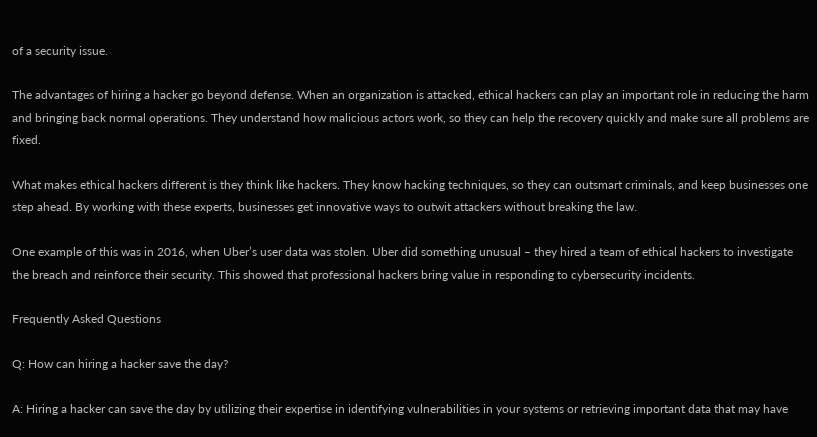of a security issue.

The advantages of hiring a hacker go beyond defense. When an organization is attacked, ethical hackers can play an important role in reducing the harm and bringing back normal operations. They understand how malicious actors work, so they can help the recovery quickly and make sure all problems are fixed.

What makes ethical hackers different is they think like hackers. They know hacking techniques, so they can outsmart criminals, and keep businesses one step ahead. By working with these experts, businesses get innovative ways to outwit attackers without breaking the law.

One example of this was in 2016, when Uber’s user data was stolen. Uber did something unusual – they hired a team of ethical hackers to investigate the breach and reinforce their security. This showed that professional hackers bring value in responding to cybersecurity incidents.

Frequently Asked Questions

Q: How can hiring a hacker save the day?

A: Hiring a hacker can save the day by utilizing their expertise in identifying vulnerabilities in your systems or retrieving important data that may have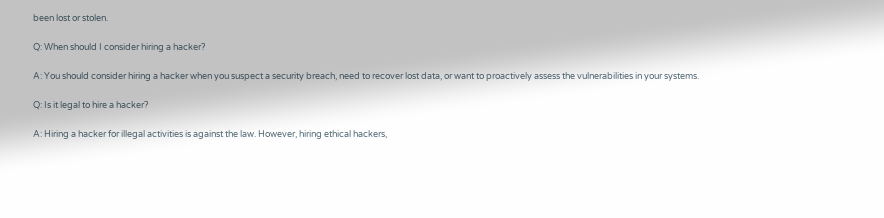been lost or stolen.

Q: When should I consider hiring a hacker?

A: You should consider hiring a hacker when you suspect a security breach, need to recover lost data, or want to proactively assess the vulnerabilities in your systems.

Q: Is it legal to hire a hacker?

A: Hiring a hacker for illegal activities is against the law. However, hiring ethical hackers,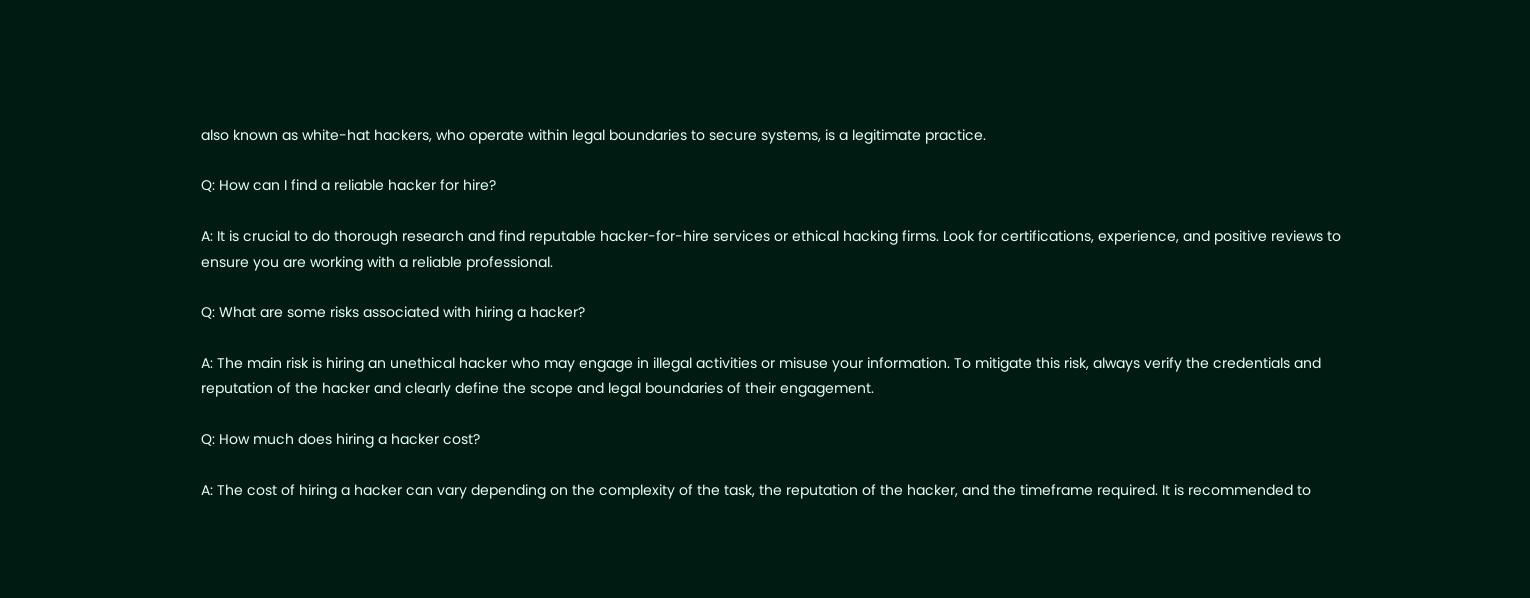also known as white-hat hackers, who operate within legal boundaries to secure systems, is a legitimate practice.

Q: How can I find a reliable hacker for hire?

A: It is crucial to do thorough research and find reputable hacker-for-hire services or ethical hacking firms. Look for certifications, experience, and positive reviews to ensure you are working with a reliable professional.

Q: What are some risks associated with hiring a hacker?

A: The main risk is hiring an unethical hacker who may engage in illegal activities or misuse your information. To mitigate this risk, always verify the credentials and reputation of the hacker and clearly define the scope and legal boundaries of their engagement.

Q: How much does hiring a hacker cost?

A: The cost of hiring a hacker can vary depending on the complexity of the task, the reputation of the hacker, and the timeframe required. It is recommended to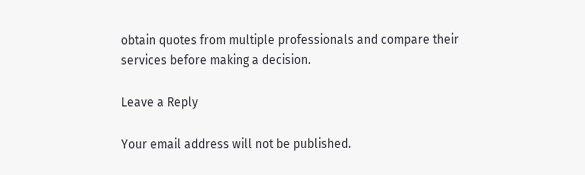obtain quotes from multiple professionals and compare their services before making a decision.

Leave a Reply

Your email address will not be published.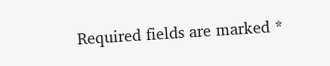Required fields are marked *